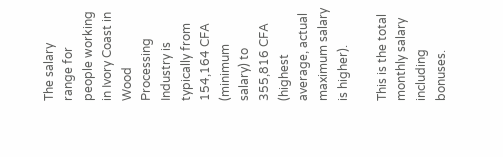The salary range for people working in Ivory Coast in Wood Processing Industry is typically from 154,164 CFA (minimum salary) to 355,816 CFA (highest average, actual maximum salary is higher).

This is the total monthly salary including bonuses.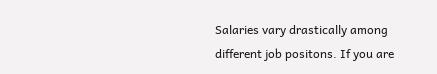Salaries vary drastically among different job positons. If you are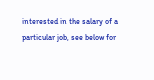interested in the salary of a particular job, see below for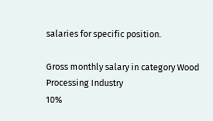salaries for specific position.

Gross monthly salary in category Wood Processing Industry
10%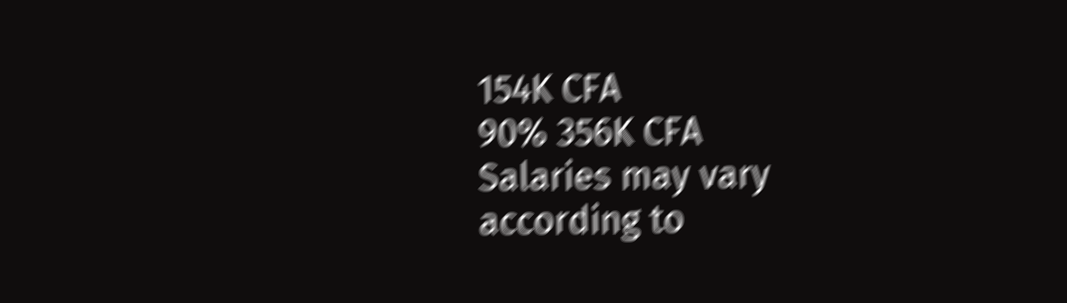154K CFA
90% 356K CFA
Salaries may vary according to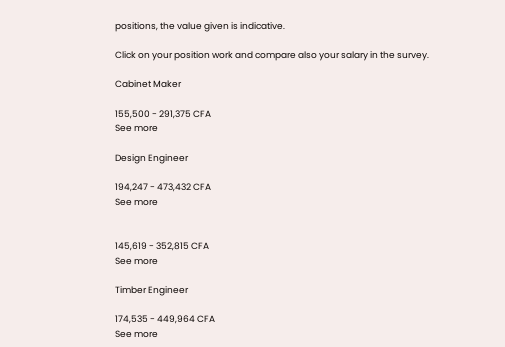positions, the value given is indicative.

Click on your position work and compare also your salary in the survey.

Cabinet Maker

155,500 - 291,375 CFA
See more

Design Engineer

194,247 - 473,432 CFA
See more


145,619 - 352,815 CFA
See more

Timber Engineer

174,535 - 449,964 CFA
See more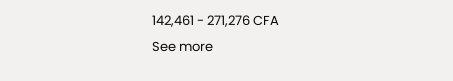142,461 - 271,276 CFA
See more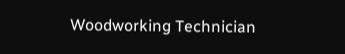Woodworking Technician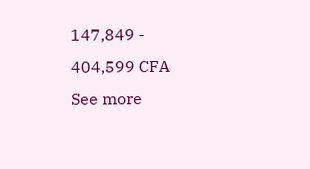147,849 - 404,599 CFA
See more